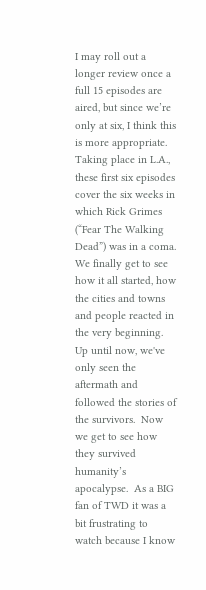I may roll out a longer review once a full 15 episodes are aired, but since we’re only at six, I think this is more appropriate.  Taking place in L.A., these first six episodes cover the six weeks in which Rick Grimes (“Fear The Walking Dead”) was in a coma.  We finally get to see how it all started, how the cities and towns and people reacted in the very beginning.  Up until now, we've only seen the aftermath and followed the stories of the survivors.  Now we get to see how they survived humanity’s apocalypse.  As a BIG fan of TWD it was a bit frustrating to watch because I know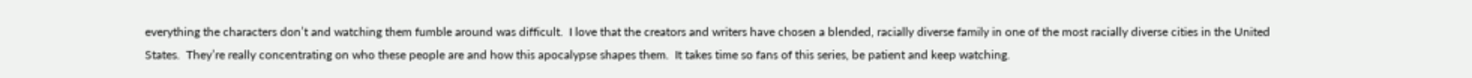everything the characters don’t and watching them fumble around was difficult.  I love that the creators and writers have chosen a blended, racially diverse family in one of the most racially diverse cities in the United States.  They’re really concentrating on who these people are and how this apocalypse shapes them.  It takes time so fans of this series, be patient and keep watching.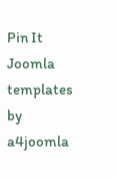Pin It
Joomla templates by a4joomla